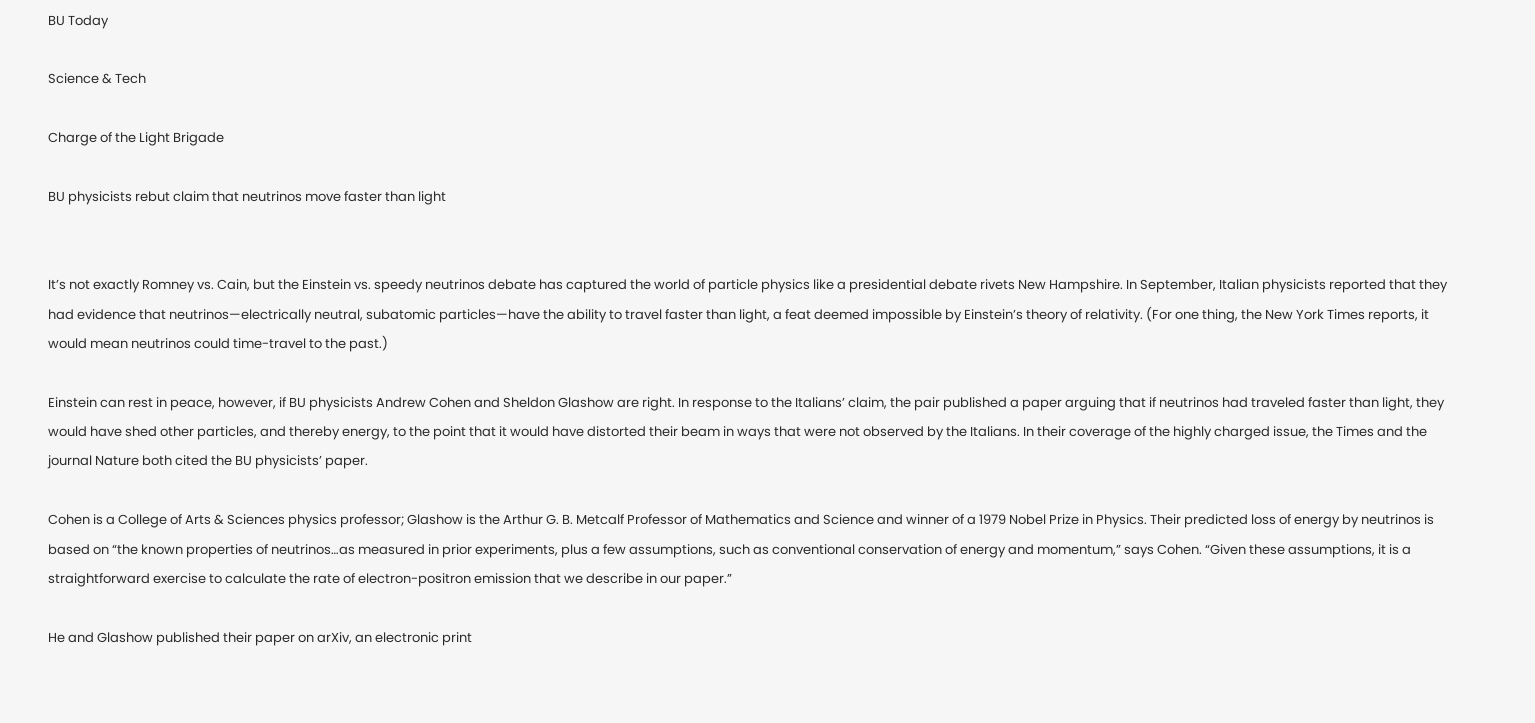BU Today

Science & Tech

Charge of the Light Brigade

BU physicists rebut claim that neutrinos move faster than light


It’s not exactly Romney vs. Cain, but the Einstein vs. speedy neutrinos debate has captured the world of particle physics like a presidential debate rivets New Hampshire. In September, Italian physicists reported that they had evidence that neutrinos—electrically neutral, subatomic particles—have the ability to travel faster than light, a feat deemed impossible by Einstein’s theory of relativity. (For one thing, the New York Times reports, it would mean neutrinos could time-travel to the past.)

Einstein can rest in peace, however, if BU physicists Andrew Cohen and Sheldon Glashow are right. In response to the Italians’ claim, the pair published a paper arguing that if neutrinos had traveled faster than light, they would have shed other particles, and thereby energy, to the point that it would have distorted their beam in ways that were not observed by the Italians. In their coverage of the highly charged issue, the Times and the journal Nature both cited the BU physicists’ paper.

Cohen is a College of Arts & Sciences physics professor; Glashow is the Arthur G. B. Metcalf Professor of Mathematics and Science and winner of a 1979 Nobel Prize in Physics. Their predicted loss of energy by neutrinos is based on “the known properties of neutrinos…as measured in prior experiments, plus a few assumptions, such as conventional conservation of energy and momentum,” says Cohen. “Given these assumptions, it is a straightforward exercise to calculate the rate of electron-positron emission that we describe in our paper.”

He and Glashow published their paper on arXiv, an electronic print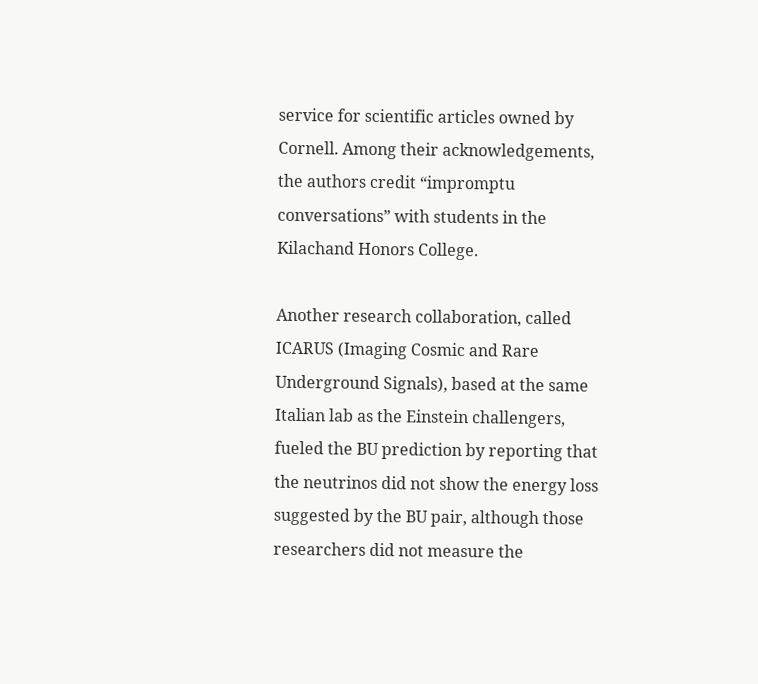service for scientific articles owned by Cornell. Among their acknowledgements, the authors credit “impromptu conversations” with students in the Kilachand Honors College.

Another research collaboration, called ICARUS (Imaging Cosmic and Rare Underground Signals), based at the same Italian lab as the Einstein challengers, fueled the BU prediction by reporting that the neutrinos did not show the energy loss suggested by the BU pair, although those researchers did not measure the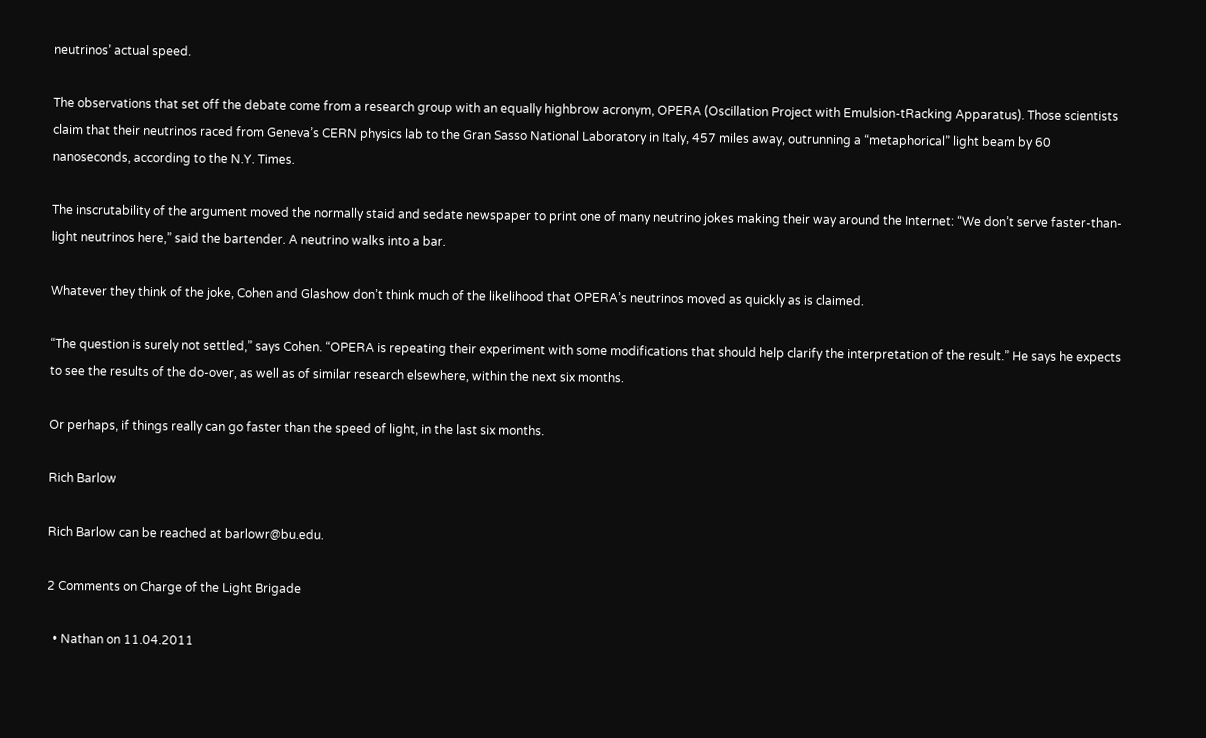neutrinos’ actual speed.

The observations that set off the debate come from a research group with an equally highbrow acronym, OPERA (Oscillation Project with Emulsion-tRacking Apparatus). Those scientists claim that their neutrinos raced from Geneva’s CERN physics lab to the Gran Sasso National Laboratory in Italy, 457 miles away, outrunning a “metaphorical” light beam by 60 nanoseconds, according to the N.Y. Times.

The inscrutability of the argument moved the normally staid and sedate newspaper to print one of many neutrino jokes making their way around the Internet: “We don’t serve faster-than-light neutrinos here,” said the bartender. A neutrino walks into a bar.

Whatever they think of the joke, Cohen and Glashow don’t think much of the likelihood that OPERA’s neutrinos moved as quickly as is claimed.

“The question is surely not settled,” says Cohen. “OPERA is repeating their experiment with some modifications that should help clarify the interpretation of the result.” He says he expects to see the results of the do-over, as well as of similar research elsewhere, within the next six months.

Or perhaps, if things really can go faster than the speed of light, in the last six months.

Rich Barlow

Rich Barlow can be reached at barlowr@bu.edu.

2 Comments on Charge of the Light Brigade

  • Nathan on 11.04.2011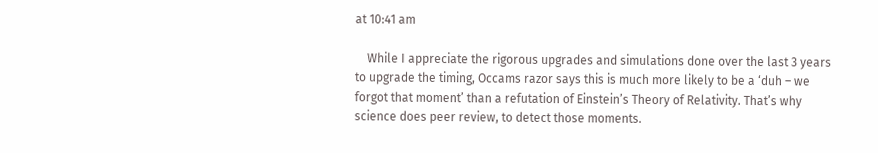at 10:41 am

    While I appreciate the rigorous upgrades and simulations done over the last 3 years to upgrade the timing, Occams razor says this is much more likely to be a ‘duh – we forgot that moment’ than a refutation of Einstein’s Theory of Relativity. That’s why science does peer review, to detect those moments.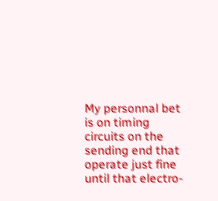My personnal bet is on timing circuits on the sending end that operate just fine until that electro-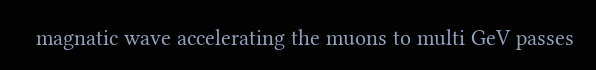magnatic wave accelerating the muons to multi GeV passes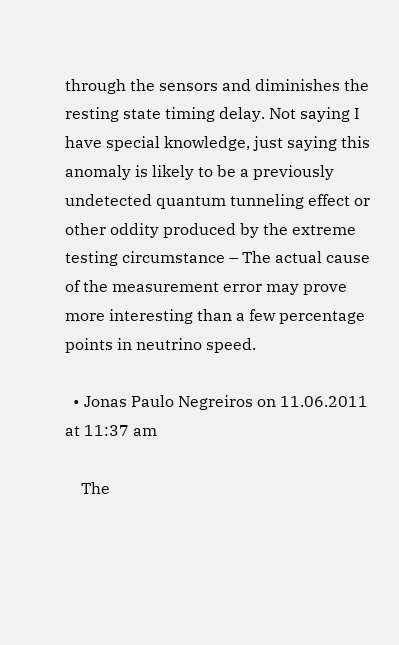through the sensors and diminishes the resting state timing delay. Not saying I have special knowledge, just saying this anomaly is likely to be a previously undetected quantum tunneling effect or other oddity produced by the extreme testing circumstance – The actual cause of the measurement error may prove more interesting than a few percentage points in neutrino speed.

  • Jonas Paulo Negreiros on 11.06.2011 at 11:37 am

    The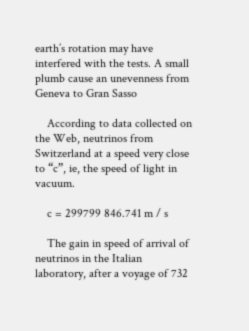earth’s rotation may have interfered with the tests. A small plumb cause an unevenness from Geneva to Gran Sasso

    According to data collected on the Web, neutrinos from Switzerland at a speed very close to “c”, ie, the speed of light in vacuum.

    c = 299799 846.741 m / s

    The gain in speed of arrival of neutrinos in the Italian laboratory, after a voyage of 732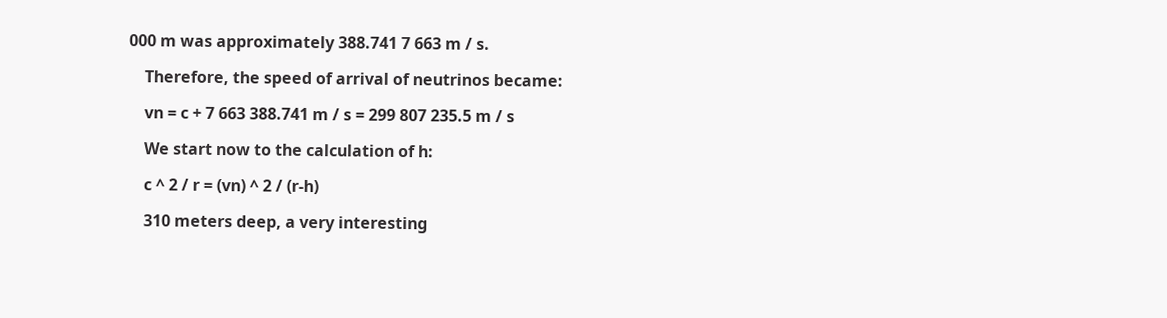000 m was approximately 388.741 7 663 m / s.

    Therefore, the speed of arrival of neutrinos became:

    vn = c + 7 663 388.741 m / s = 299 807 235.5 m / s

    We start now to the calculation of h:

    c ^ 2 / r = (vn) ^ 2 / (r-h)

    310 meters deep, a very interesting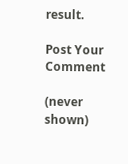result.

Post Your Comment

(never shown)